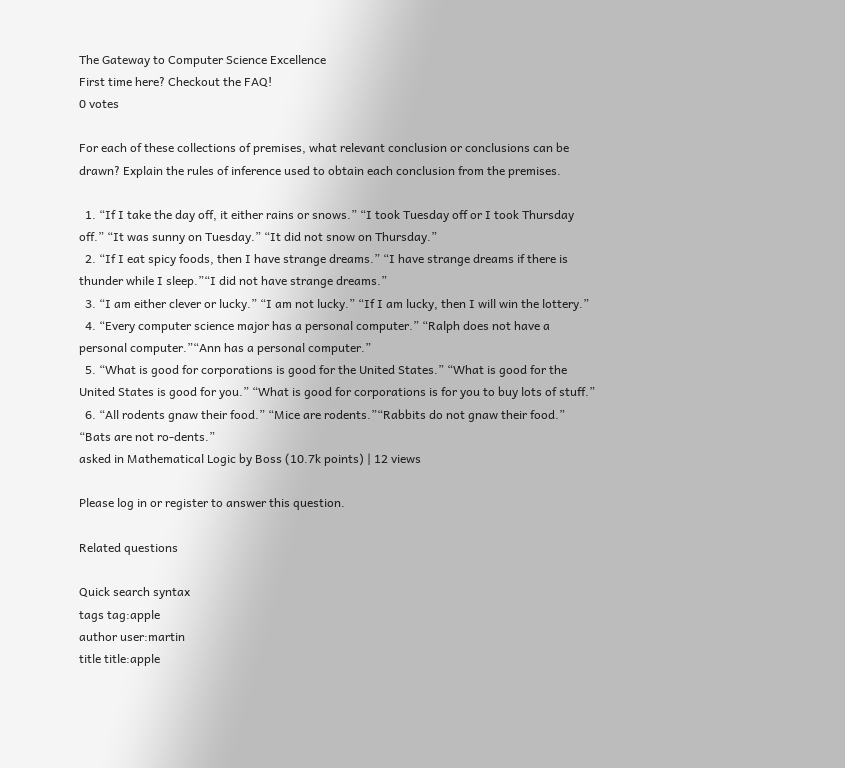The Gateway to Computer Science Excellence
First time here? Checkout the FAQ!
0 votes

For each of these collections of premises, what relevant conclusion or conclusions can be drawn? Explain the rules of inference used to obtain each conclusion from the premises.

  1. “If I take the day off, it either rains or snows.” “I took Tuesday off or I took Thursday off.” “It was sunny on Tuesday.” “It did not snow on Thursday.”
  2. “If I eat spicy foods, then I have strange dreams.” “I have strange dreams if there is thunder while I sleep.”“I did not have strange dreams.”
  3. “I am either clever or lucky.” “I am not lucky.” “If I am lucky, then I will win the lottery.”
  4. “Every computer science major has a personal computer.” “Ralph does not have a personal computer.”“Ann has a personal computer.”
  5. “What is good for corporations is good for the United States.” “What is good for the United States is good for you.” “What is good for corporations is for you to buy lots of stuff.”
  6. “All rodents gnaw their food.” “Mice are rodents.”“Rabbits do not gnaw their food.” “Bats are not ro-dents.”
asked in Mathematical Logic by Boss (10.7k points) | 12 views

Please log in or register to answer this question.

Related questions

Quick search syntax
tags tag:apple
author user:martin
title title:apple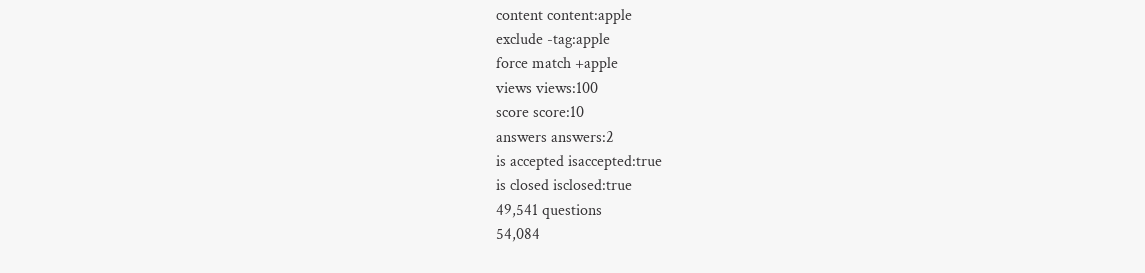content content:apple
exclude -tag:apple
force match +apple
views views:100
score score:10
answers answers:2
is accepted isaccepted:true
is closed isclosed:true
49,541 questions
54,084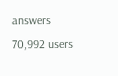answers
70,992 users